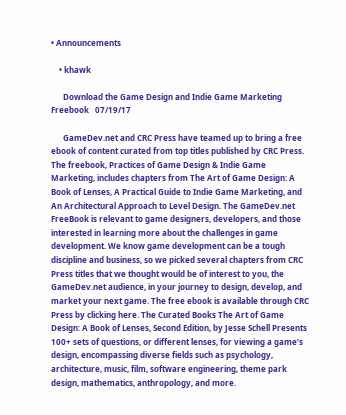• Announcements

    • khawk

      Download the Game Design and Indie Game Marketing Freebook   07/19/17

      GameDev.net and CRC Press have teamed up to bring a free ebook of content curated from top titles published by CRC Press. The freebook, Practices of Game Design & Indie Game Marketing, includes chapters from The Art of Game Design: A Book of Lenses, A Practical Guide to Indie Game Marketing, and An Architectural Approach to Level Design. The GameDev.net FreeBook is relevant to game designers, developers, and those interested in learning more about the challenges in game development. We know game development can be a tough discipline and business, so we picked several chapters from CRC Press titles that we thought would be of interest to you, the GameDev.net audience, in your journey to design, develop, and market your next game. The free ebook is available through CRC Press by clicking here. The Curated Books The Art of Game Design: A Book of Lenses, Second Edition, by Jesse Schell Presents 100+ sets of questions, or different lenses, for viewing a game’s design, encompassing diverse fields such as psychology, architecture, music, film, software engineering, theme park design, mathematics, anthropology, and more.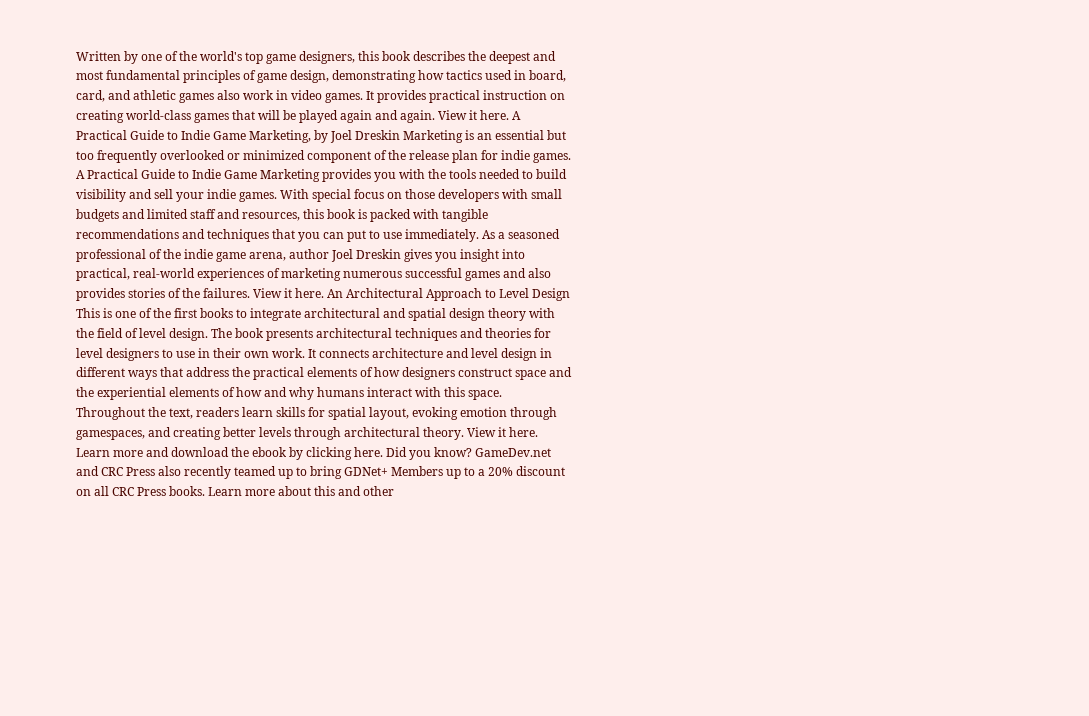Written by one of the world's top game designers, this book describes the deepest and most fundamental principles of game design, demonstrating how tactics used in board, card, and athletic games also work in video games. It provides practical instruction on creating world-class games that will be played again and again. View it here. A Practical Guide to Indie Game Marketing, by Joel Dreskin Marketing is an essential but too frequently overlooked or minimized component of the release plan for indie games. A Practical Guide to Indie Game Marketing provides you with the tools needed to build visibility and sell your indie games. With special focus on those developers with small budgets and limited staff and resources, this book is packed with tangible recommendations and techniques that you can put to use immediately. As a seasoned professional of the indie game arena, author Joel Dreskin gives you insight into practical, real-world experiences of marketing numerous successful games and also provides stories of the failures. View it here. An Architectural Approach to Level Design This is one of the first books to integrate architectural and spatial design theory with the field of level design. The book presents architectural techniques and theories for level designers to use in their own work. It connects architecture and level design in different ways that address the practical elements of how designers construct space and the experiential elements of how and why humans interact with this space. Throughout the text, readers learn skills for spatial layout, evoking emotion through gamespaces, and creating better levels through architectural theory. View it here. Learn more and download the ebook by clicking here. Did you know? GameDev.net and CRC Press also recently teamed up to bring GDNet+ Members up to a 20% discount on all CRC Press books. Learn more about this and other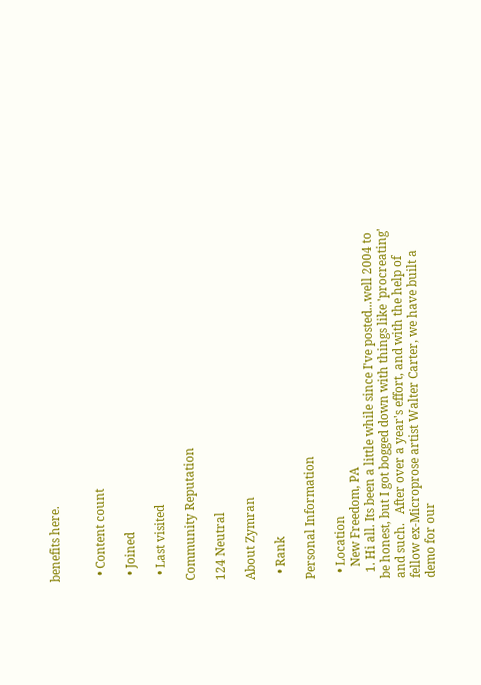benefits here.


  • Content count

  • Joined

  • Last visited

Community Reputation

124 Neutral

About Zymran

  • Rank

Personal Information

  • Location
    New Freedom, PA
  1. Hi all. Its been a little while since I've posted...well 2004 to be honest, but I got bogged down with things like 'procreating' and such.   After over a year's effort, and with the help of fellow ex-Microprose artist Walter Carter, we have built a demo for our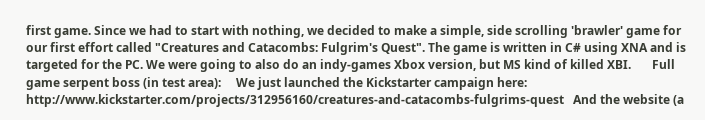first game. Since we had to start with nothing, we decided to make a simple, side scrolling 'brawler' game for our first effort called "Creatures and Catacombs: Fulgrim's Quest". The game is written in C# using XNA and is targeted for the PC. We were going to also do an indy-games Xbox version, but MS kind of killed XBI.       Full game serpent boss (in test area):     We just launched the Kickstarter campaign here: http://www.kickstarter.com/projects/312956160/creatures-and-catacombs-fulgrims-quest   And the website (a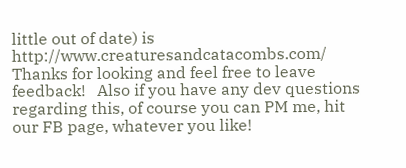little out of date) is http://www.creaturesandcatacombs.com/   Thanks for looking and feel free to leave feedback!   Also if you have any dev questions regarding this, of course you can PM me, hit our FB page, whatever you like!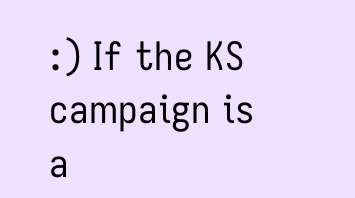:) If the KS campaign is a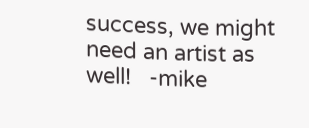success, we might need an artist as well!   -mike